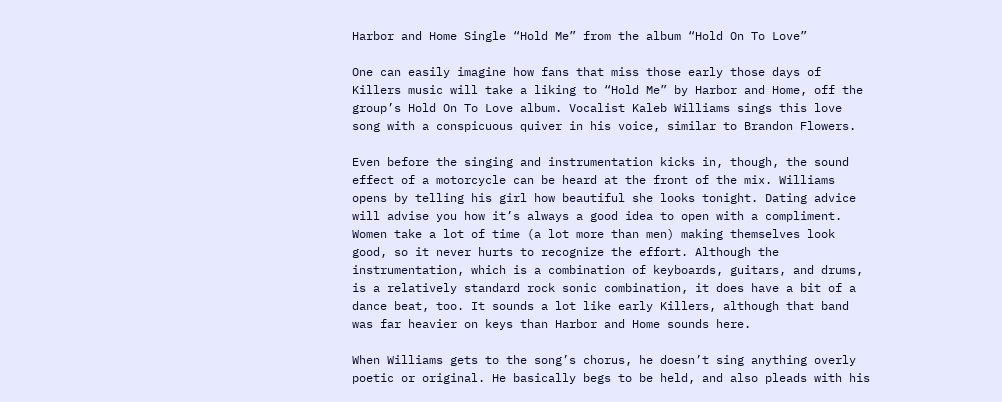Harbor and Home Single “Hold Me” from the album “Hold On To Love”

One can easily imagine how fans that miss those early those days of Killers music will take a liking to “Hold Me” by Harbor and Home, off the group’s Hold On To Love album. Vocalist Kaleb Williams sings this love song with a conspicuous quiver in his voice, similar to Brandon Flowers.

Even before the singing and instrumentation kicks in, though, the sound effect of a motorcycle can be heard at the front of the mix. Williams opens by telling his girl how beautiful she looks tonight. Dating advice will advise you how it’s always a good idea to open with a compliment. Women take a lot of time (a lot more than men) making themselves look good, so it never hurts to recognize the effort. Although the instrumentation, which is a combination of keyboards, guitars, and drums, is a relatively standard rock sonic combination, it does have a bit of a dance beat, too. It sounds a lot like early Killers, although that band was far heavier on keys than Harbor and Home sounds here.

When Williams gets to the song’s chorus, he doesn’t sing anything overly poetic or original. He basically begs to be held, and also pleads with his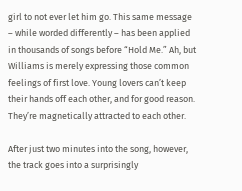girl to not ever let him go. This same message – while worded differently – has been applied in thousands of songs before “Hold Me.” Ah, but Williams is merely expressing those common feelings of first love. Young lovers can’t keep their hands off each other, and for good reason. They’re magnetically attracted to each other.

After just two minutes into the song, however, the track goes into a surprisingly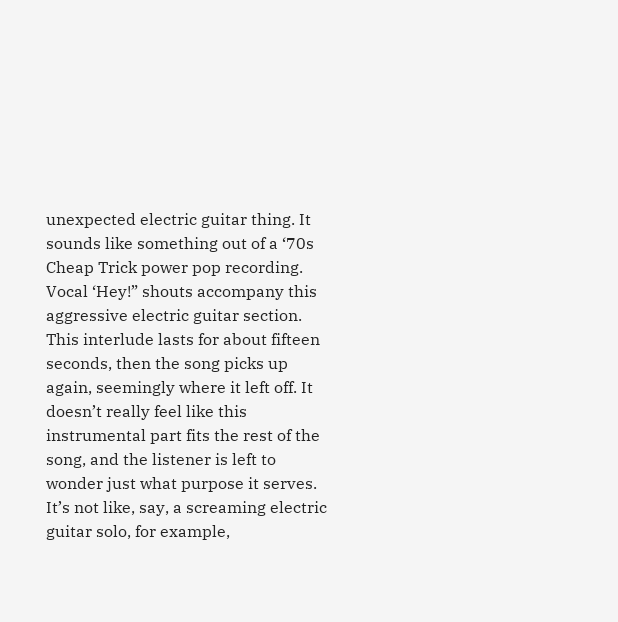unexpected electric guitar thing. It sounds like something out of a ‘70s Cheap Trick power pop recording. Vocal ‘Hey!” shouts accompany this aggressive electric guitar section. This interlude lasts for about fifteen seconds, then the song picks up again, seemingly where it left off. It doesn’t really feel like this instrumental part fits the rest of the song, and the listener is left to wonder just what purpose it serves. It’s not like, say, a screaming electric guitar solo, for example,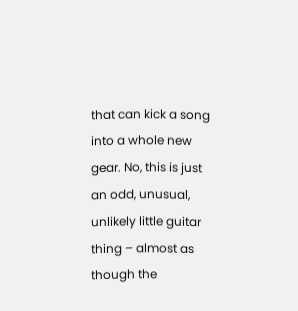that can kick a song into a whole new gear. No, this is just an odd, unusual, unlikely little guitar thing – almost as though the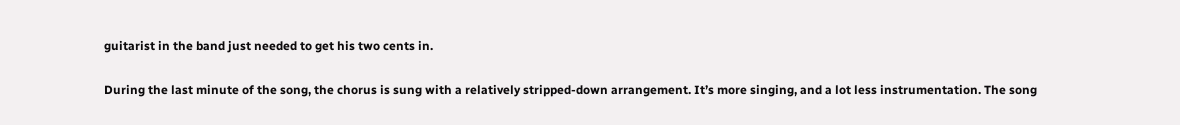guitarist in the band just needed to get his two cents in.

During the last minute of the song, the chorus is sung with a relatively stripped-down arrangement. It’s more singing, and a lot less instrumentation. The song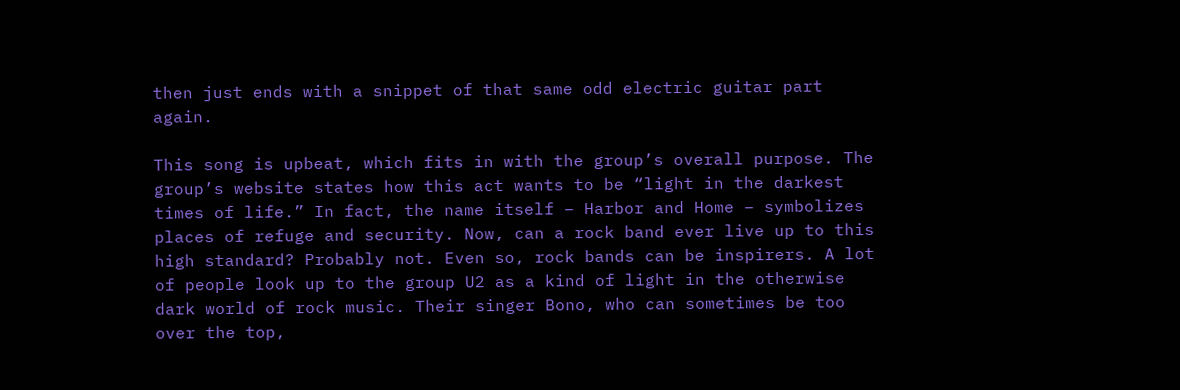then just ends with a snippet of that same odd electric guitar part again.

This song is upbeat, which fits in with the group’s overall purpose. The group’s website states how this act wants to be “light in the darkest times of life.” In fact, the name itself – Harbor and Home – symbolizes places of refuge and security. Now, can a rock band ever live up to this high standard? Probably not. Even so, rock bands can be inspirers. A lot of people look up to the group U2 as a kind of light in the otherwise dark world of rock music. Their singer Bono, who can sometimes be too over the top,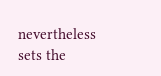nevertheless sets the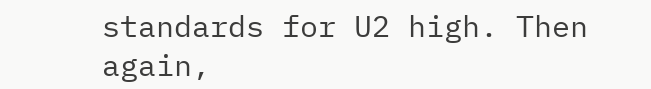standards for U2 high. Then again,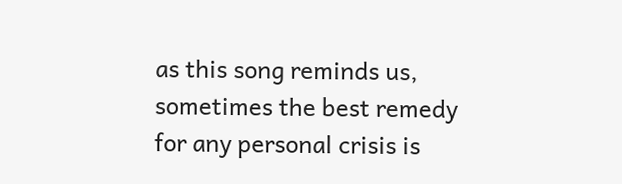as this song reminds us, sometimes the best remedy for any personal crisis is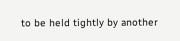to be held tightly by another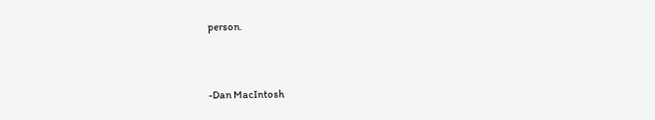person.


-Dan MacIntosh